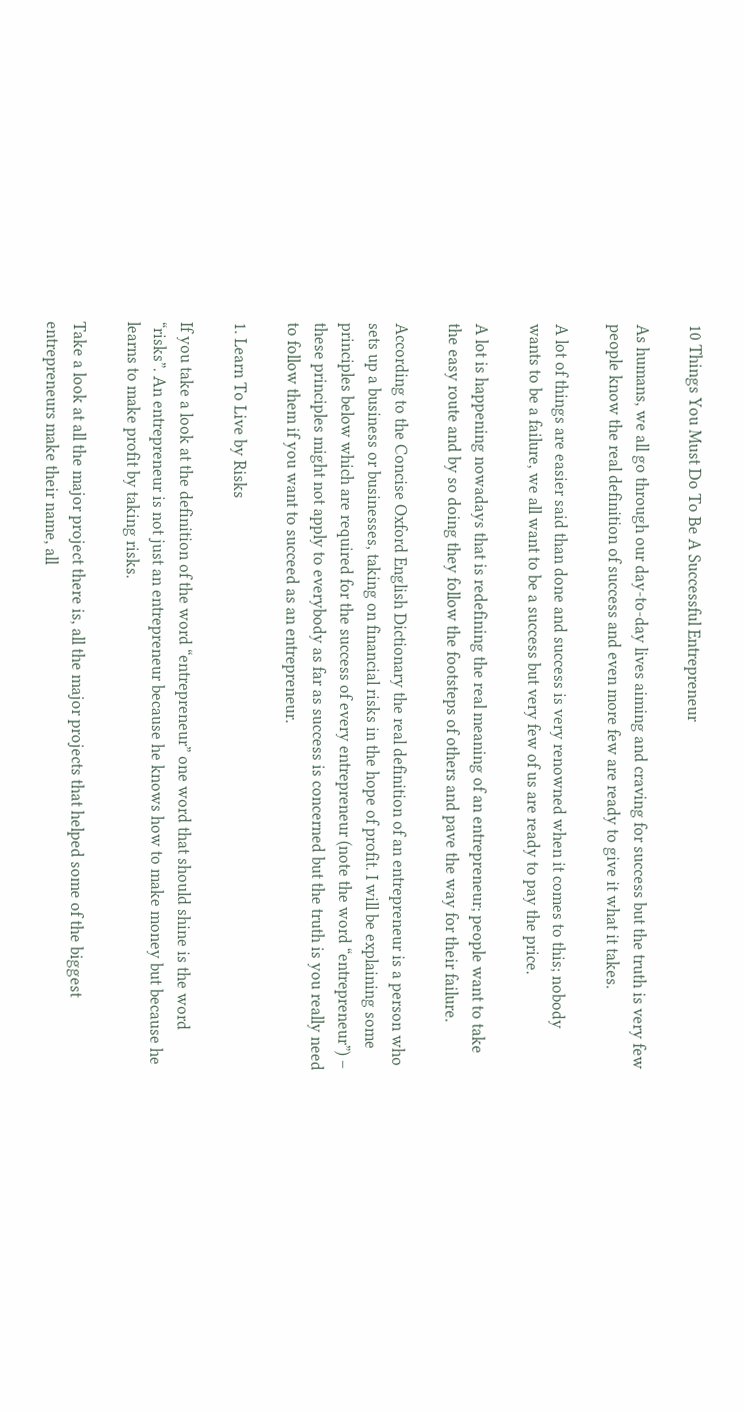10 Things You Must Do To Be A Successful Entrepreneur

As humans, we all go through our day-to-day lives aiming and craving for success but the truth is very few people know the real definition of success and even more few are ready to give it what it takes.

A lot of things are easier said than done and success is very renowned when it comes to this; nobody wants to be a failure, we all want to be a success but very few of us are ready to pay the price.

A lot is happening nowadays that is redefining the real meaning of an entrepreneur; people want to take the easy route and by so doing they follow the footsteps of others and pave the way for their failure.

According to the Concise Oxford English Dictionary the real definition of an entrepreneur is a person who sets up a business or businesses, taking on financial risks in the hope of profit. I will be explaining some principles below which are required for the success of every entrepreneur (note the word “entrepreneur”) – these principles might not apply to everybody as far as success is concerned but the truth is you really need to follow them if you want to succeed as an entrepreneur.

1. Learn To Live by Risks

If you take a look at the definition of the word “entrepreneur” one word that should shine is the word “risks”. An entrepreneur is not just an entrepreneur because he knows how to make money but because he learns to make profit by taking risks.

Take a look at all the major project there is, all the major projects that helped some of the biggest entrepreneurs make their name, all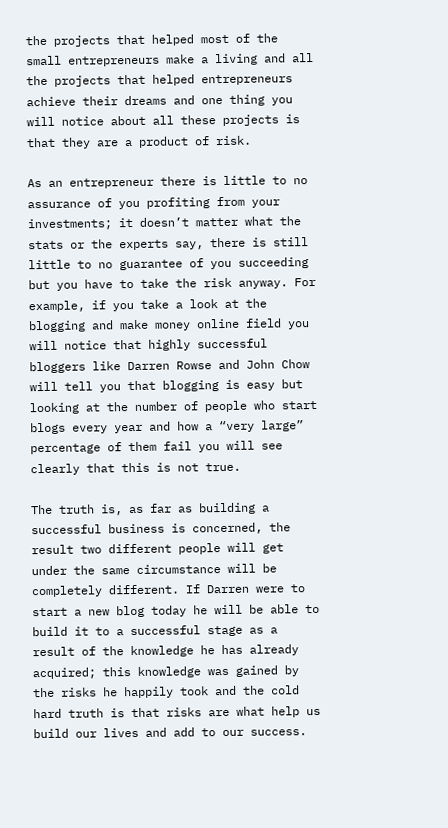the projects that helped most of the small entrepreneurs make a living and all the projects that helped entrepreneurs achieve their dreams and one thing you will notice about all these projects is that they are a product of risk.

As an entrepreneur there is little to no assurance of you profiting from your investments; it doesn’t matter what the stats or the experts say, there is still little to no guarantee of you succeeding but you have to take the risk anyway. For example, if you take a look at the blogging and make money online field you will notice that highly successful bloggers like Darren Rowse and John Chow will tell you that blogging is easy but looking at the number of people who start blogs every year and how a “very large” percentage of them fail you will see clearly that this is not true.

The truth is, as far as building a successful business is concerned, the result two different people will get under the same circumstance will be completely different. If Darren were to start a new blog today he will be able to build it to a successful stage as a result of the knowledge he has already acquired; this knowledge was gained by the risks he happily took and the cold hard truth is that risks are what help us build our lives and add to our success.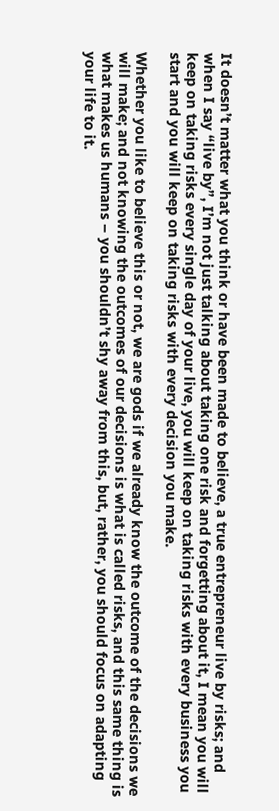It doesn’t matter what you think or have been made to believe, a true entrepreneur live by risks; and when I say “live by”, I’m not just talking about taking one risk and forgetting about it, I mean you will keep on taking risks every single day of your live, you will keep on taking risks with every business you start and you will keep on taking risks with every decision you make.

Whether you like to believe this or not, we are gods if we already know the outcome of the decisions we will make; and not knowing the outcomes of our decisions is what is called risks, and this same thing is what makes us humans – you shouldn’t shy away from this, but, rather, you should focus on adapting your life to it.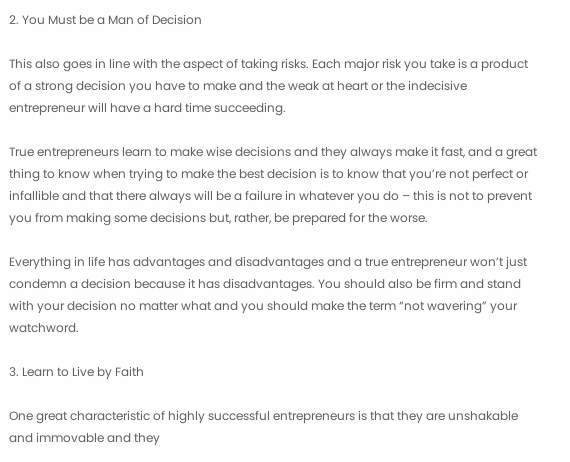2. You Must be a Man of Decision

This also goes in line with the aspect of taking risks. Each major risk you take is a product of a strong decision you have to make and the weak at heart or the indecisive entrepreneur will have a hard time succeeding.

True entrepreneurs learn to make wise decisions and they always make it fast, and a great thing to know when trying to make the best decision is to know that you’re not perfect or infallible and that there always will be a failure in whatever you do – this is not to prevent you from making some decisions but, rather, be prepared for the worse.

Everything in life has advantages and disadvantages and a true entrepreneur won’t just condemn a decision because it has disadvantages. You should also be firm and stand with your decision no matter what and you should make the term “not wavering” your watchword.

3. Learn to Live by Faith

One great characteristic of highly successful entrepreneurs is that they are unshakable and immovable and they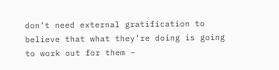don’t need external gratification to believe that what they’re doing is going to work out for them –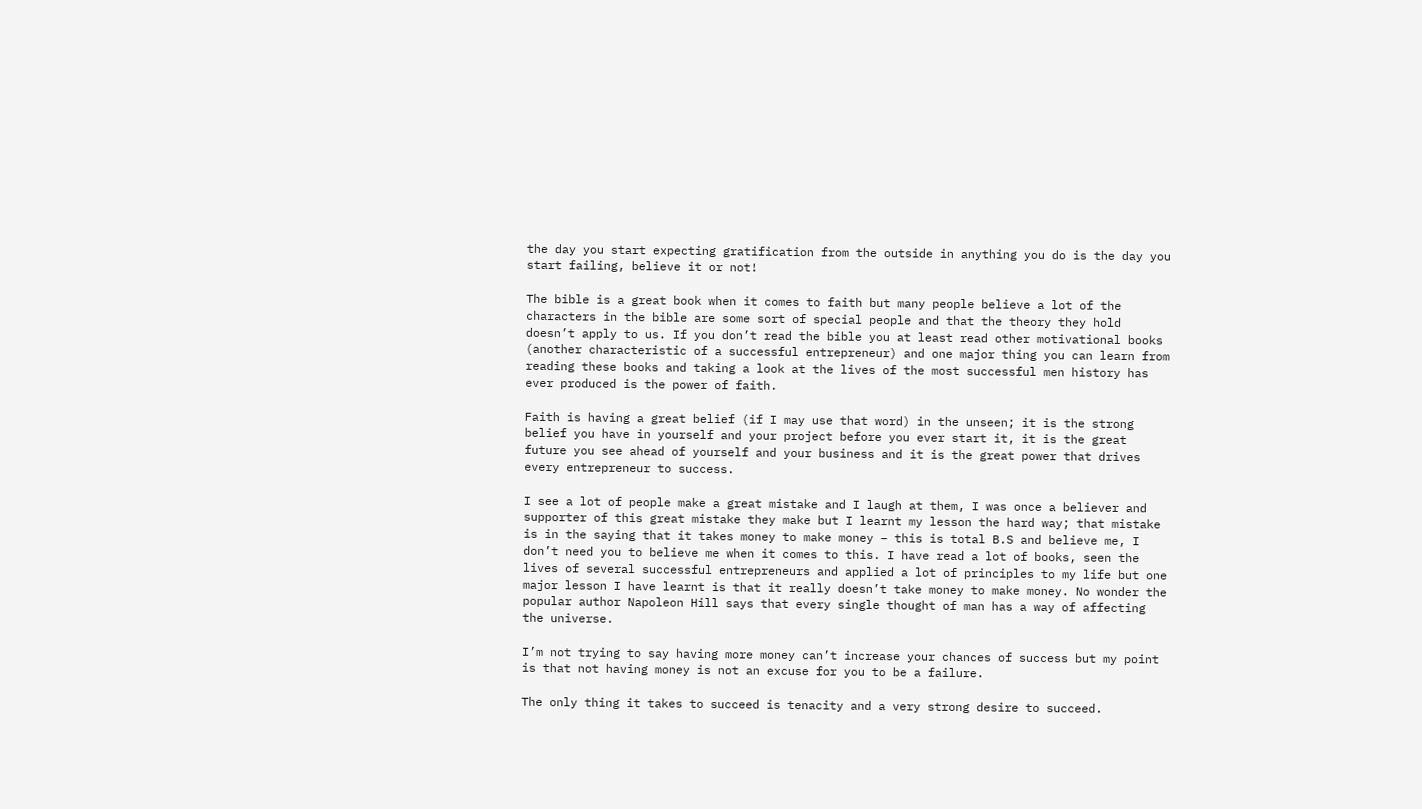the day you start expecting gratification from the outside in anything you do is the day you start failing, believe it or not!

The bible is a great book when it comes to faith but many people believe a lot of the characters in the bible are some sort of special people and that the theory they hold doesn’t apply to us. If you don’t read the bible you at least read other motivational books (another characteristic of a successful entrepreneur) and one major thing you can learn from reading these books and taking a look at the lives of the most successful men history has ever produced is the power of faith.

Faith is having a great belief (if I may use that word) in the unseen; it is the strong belief you have in yourself and your project before you ever start it, it is the great future you see ahead of yourself and your business and it is the great power that drives every entrepreneur to success.

I see a lot of people make a great mistake and I laugh at them, I was once a believer and supporter of this great mistake they make but I learnt my lesson the hard way; that mistake is in the saying that it takes money to make money – this is total B.S and believe me, I don’t need you to believe me when it comes to this. I have read a lot of books, seen the lives of several successful entrepreneurs and applied a lot of principles to my life but one major lesson I have learnt is that it really doesn’t take money to make money. No wonder the popular author Napoleon Hill says that every single thought of man has a way of affecting the universe.

I’m not trying to say having more money can’t increase your chances of success but my point is that not having money is not an excuse for you to be a failure.

The only thing it takes to succeed is tenacity and a very strong desire to succeed.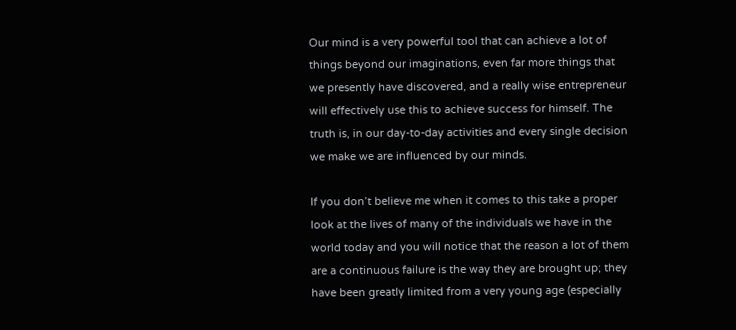Our mind is a very powerful tool that can achieve a lot of things beyond our imaginations, even far more things that we presently have discovered, and a really wise entrepreneur will effectively use this to achieve success for himself. The truth is, in our day-to-day activities and every single decision we make we are influenced by our minds.

If you don’t believe me when it comes to this take a proper look at the lives of many of the individuals we have in the world today and you will notice that the reason a lot of them are a continuous failure is the way they are brought up; they have been greatly limited from a very young age (especially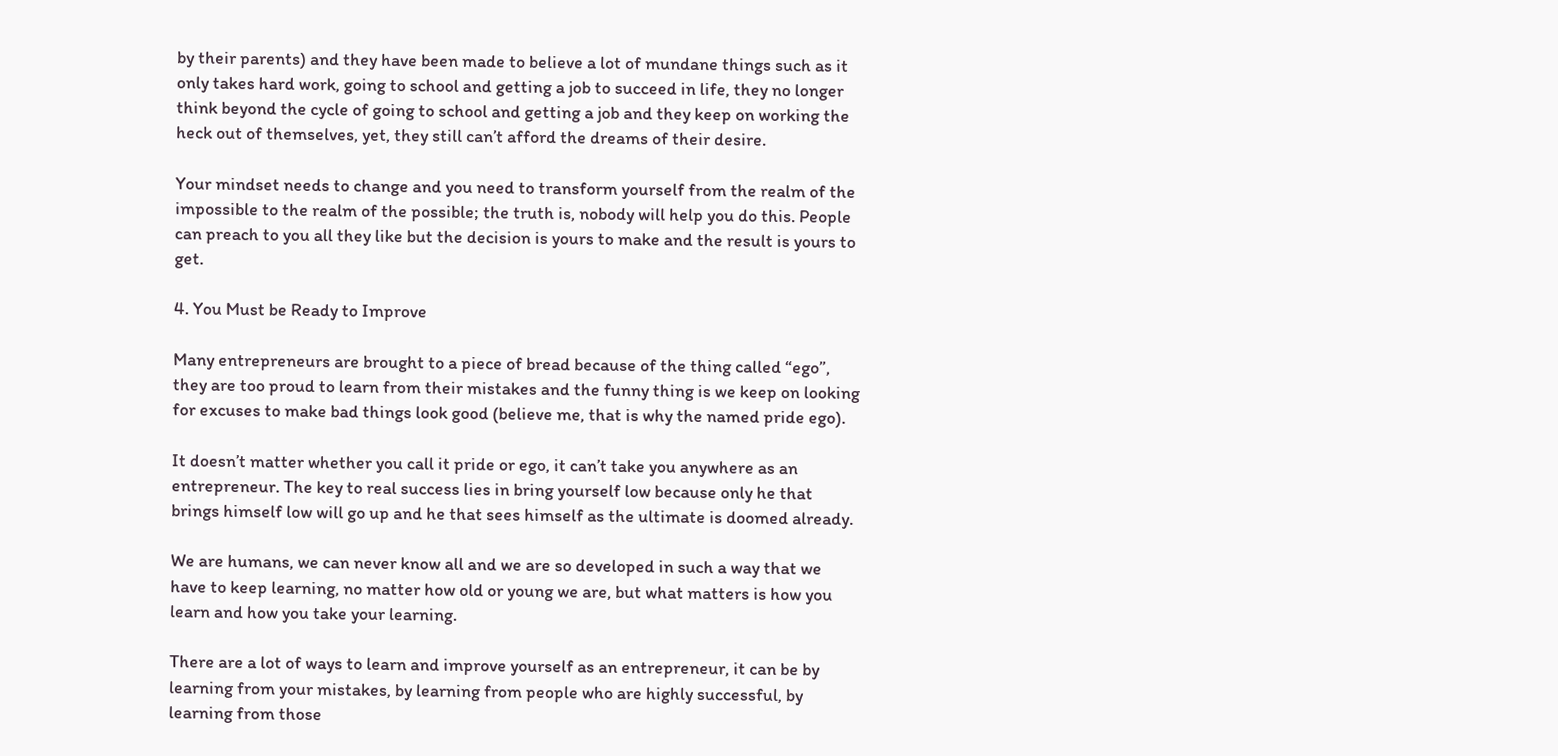by their parents) and they have been made to believe a lot of mundane things such as it only takes hard work, going to school and getting a job to succeed in life, they no longer think beyond the cycle of going to school and getting a job and they keep on working the heck out of themselves, yet, they still can’t afford the dreams of their desire.

Your mindset needs to change and you need to transform yourself from the realm of the impossible to the realm of the possible; the truth is, nobody will help you do this. People can preach to you all they like but the decision is yours to make and the result is yours to get.

4. You Must be Ready to Improve

Many entrepreneurs are brought to a piece of bread because of the thing called “ego”, they are too proud to learn from their mistakes and the funny thing is we keep on looking for excuses to make bad things look good (believe me, that is why the named pride ego).

It doesn’t matter whether you call it pride or ego, it can’t take you anywhere as an entrepreneur. The key to real success lies in bring yourself low because only he that brings himself low will go up and he that sees himself as the ultimate is doomed already.

We are humans, we can never know all and we are so developed in such a way that we have to keep learning, no matter how old or young we are, but what matters is how you learn and how you take your learning.

There are a lot of ways to learn and improve yourself as an entrepreneur, it can be by learning from your mistakes, by learning from people who are highly successful, by learning from those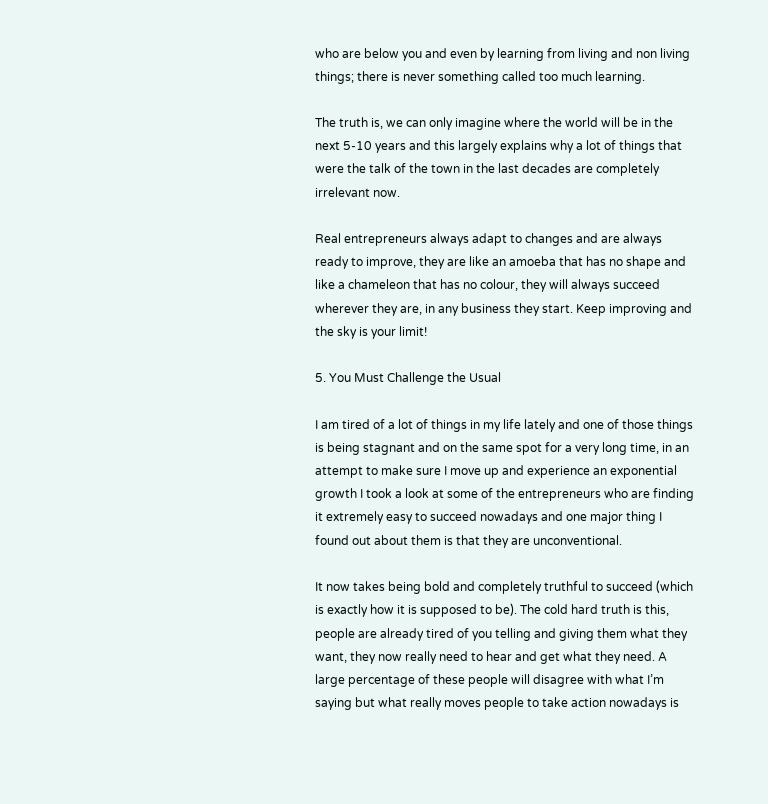who are below you and even by learning from living and non living things; there is never something called too much learning.

The truth is, we can only imagine where the world will be in the next 5-10 years and this largely explains why a lot of things that were the talk of the town in the last decades are completely irrelevant now.

Real entrepreneurs always adapt to changes and are always ready to improve, they are like an amoeba that has no shape and like a chameleon that has no colour, they will always succeed wherever they are, in any business they start. Keep improving and the sky is your limit!

5. You Must Challenge the Usual

I am tired of a lot of things in my life lately and one of those things is being stagnant and on the same spot for a very long time, in an attempt to make sure I move up and experience an exponential growth I took a look at some of the entrepreneurs who are finding it extremely easy to succeed nowadays and one major thing I found out about them is that they are unconventional.

It now takes being bold and completely truthful to succeed (which is exactly how it is supposed to be). The cold hard truth is this, people are already tired of you telling and giving them what they want, they now really need to hear and get what they need. A large percentage of these people will disagree with what I’m saying but what really moves people to take action nowadays is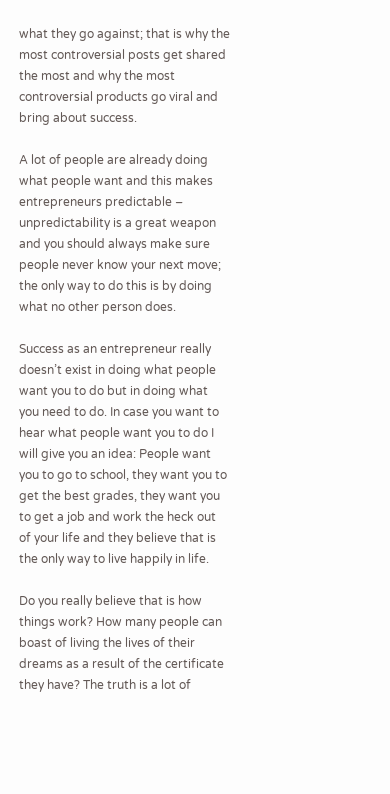what they go against; that is why the most controversial posts get shared the most and why the most controversial products go viral and bring about success.

A lot of people are already doing what people want and this makes entrepreneurs predictable – unpredictability is a great weapon and you should always make sure people never know your next move; the only way to do this is by doing what no other person does.

Success as an entrepreneur really doesn’t exist in doing what people want you to do but in doing what you need to do. In case you want to hear what people want you to do I will give you an idea: People want you to go to school, they want you to get the best grades, they want you to get a job and work the heck out of your life and they believe that is the only way to live happily in life.

Do you really believe that is how things work? How many people can boast of living the lives of their dreams as a result of the certificate they have? The truth is a lot of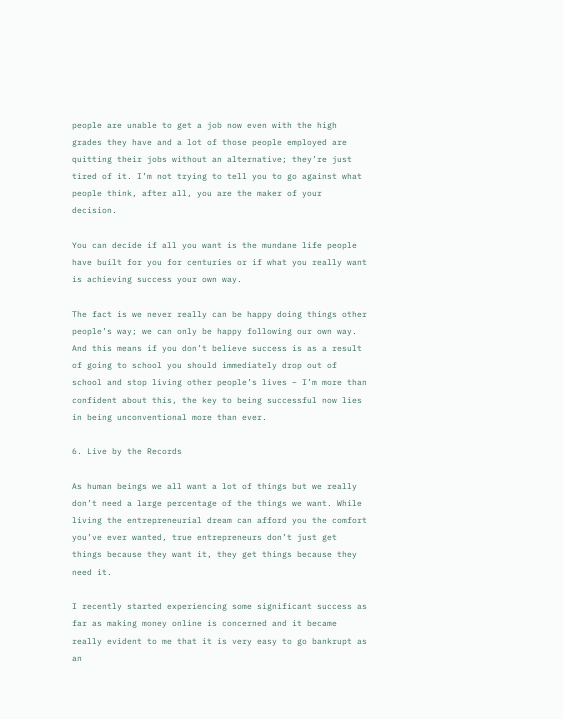people are unable to get a job now even with the high grades they have and a lot of those people employed are quitting their jobs without an alternative; they’re just tired of it. I’m not trying to tell you to go against what people think, after all, you are the maker of your decision.

You can decide if all you want is the mundane life people have built for you for centuries or if what you really want is achieving success your own way.

The fact is we never really can be happy doing things other people’s way; we can only be happy following our own way. And this means if you don’t believe success is as a result of going to school you should immediately drop out of school and stop living other people’s lives – I’m more than confident about this, the key to being successful now lies in being unconventional more than ever.

6. Live by the Records

As human beings we all want a lot of things but we really don’t need a large percentage of the things we want. While living the entrepreneurial dream can afford you the comfort you’ve ever wanted, true entrepreneurs don’t just get things because they want it, they get things because they need it.

I recently started experiencing some significant success as far as making money online is concerned and it became really evident to me that it is very easy to go bankrupt as an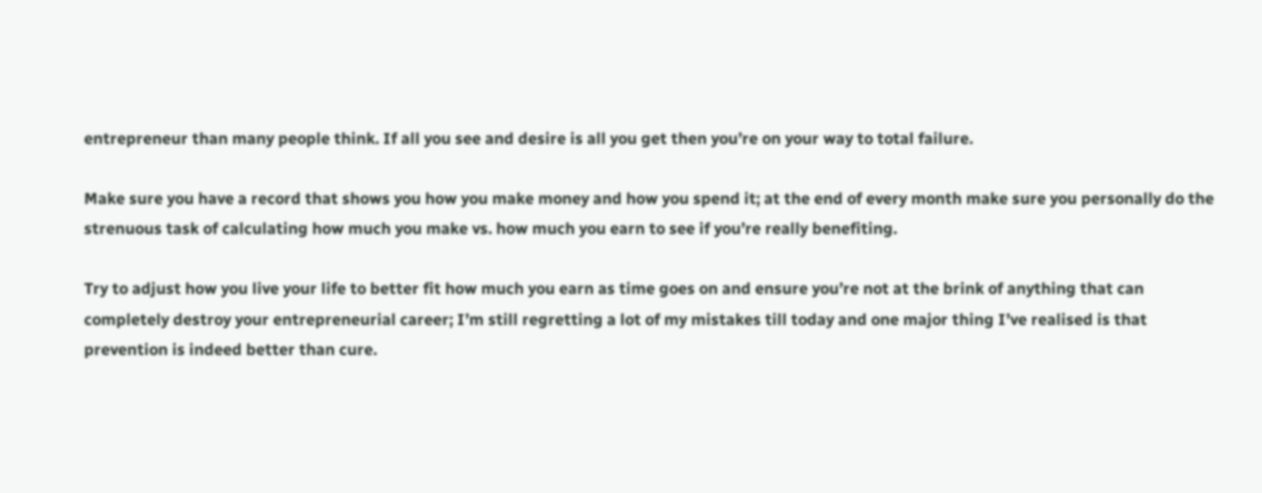entrepreneur than many people think. If all you see and desire is all you get then you’re on your way to total failure.

Make sure you have a record that shows you how you make money and how you spend it; at the end of every month make sure you personally do the strenuous task of calculating how much you make vs. how much you earn to see if you’re really benefiting.

Try to adjust how you live your life to better fit how much you earn as time goes on and ensure you’re not at the brink of anything that can completely destroy your entrepreneurial career; I’m still regretting a lot of my mistakes till today and one major thing I’ve realised is that prevention is indeed better than cure.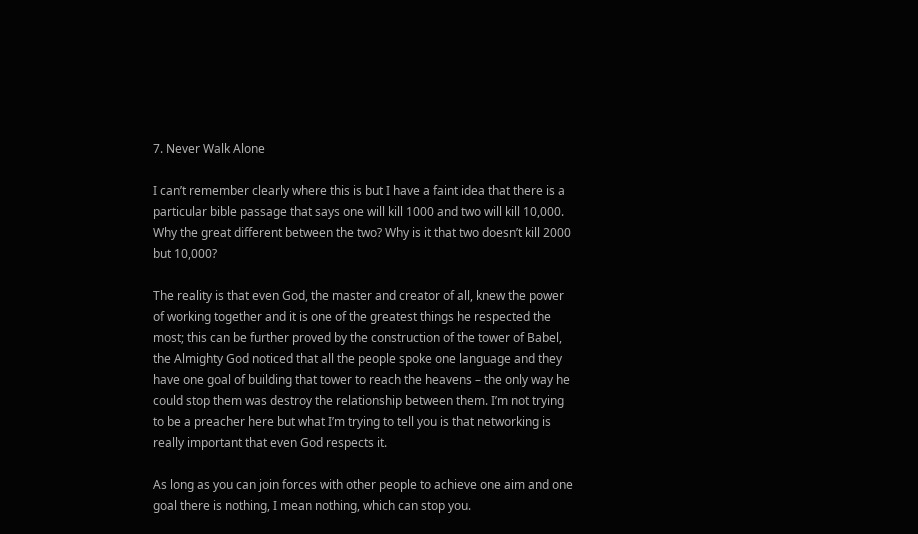7. Never Walk Alone

I can’t remember clearly where this is but I have a faint idea that there is a particular bible passage that says one will kill 1000 and two will kill 10,000. Why the great different between the two? Why is it that two doesn’t kill 2000 but 10,000?

The reality is that even God, the master and creator of all, knew the power of working together and it is one of the greatest things he respected the most; this can be further proved by the construction of the tower of Babel, the Almighty God noticed that all the people spoke one language and they have one goal of building that tower to reach the heavens – the only way he could stop them was destroy the relationship between them. I’m not trying to be a preacher here but what I’m trying to tell you is that networking is really important that even God respects it.

As long as you can join forces with other people to achieve one aim and one goal there is nothing, I mean nothing, which can stop you.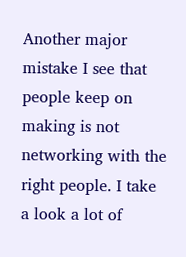Another major mistake I see that people keep on making is not networking with the right people. I take a look a lot of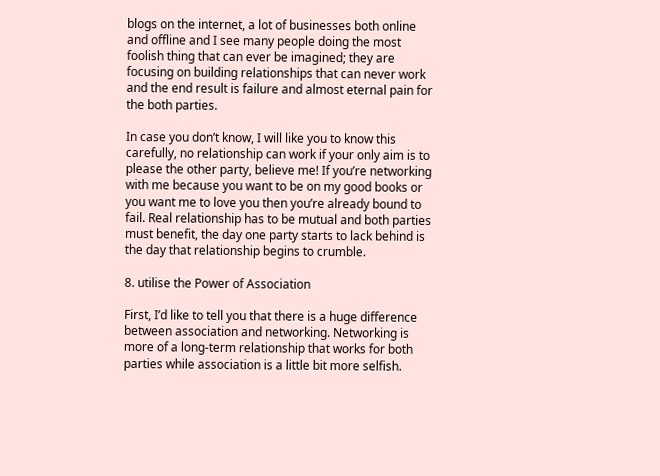blogs on the internet, a lot of businesses both online and offline and I see many people doing the most foolish thing that can ever be imagined; they are focusing on building relationships that can never work and the end result is failure and almost eternal pain for the both parties.

In case you don’t know, I will like you to know this carefully, no relationship can work if your only aim is to please the other party, believe me! If you’re networking with me because you want to be on my good books or you want me to love you then you’re already bound to fail. Real relationship has to be mutual and both parties must benefit, the day one party starts to lack behind is the day that relationship begins to crumble.

8. utilise the Power of Association

First, I’d like to tell you that there is a huge difference between association and networking. Networking is more of a long-term relationship that works for both parties while association is a little bit more selfish.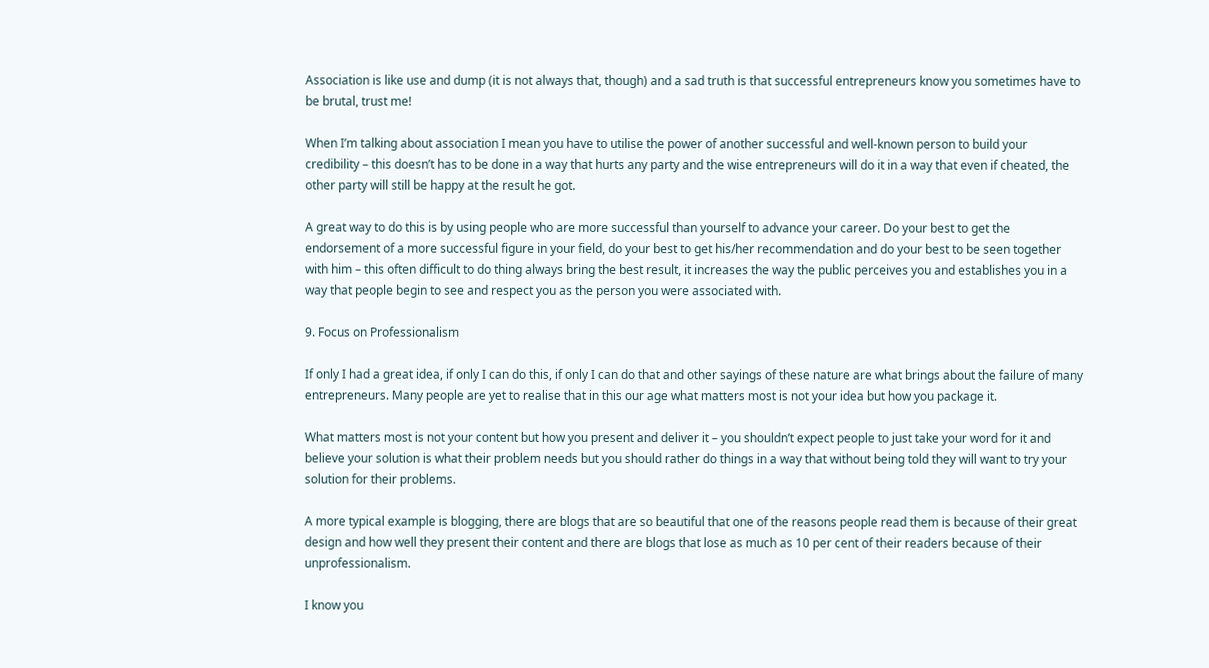Association is like use and dump (it is not always that, though) and a sad truth is that successful entrepreneurs know you sometimes have to be brutal, trust me!

When I’m talking about association I mean you have to utilise the power of another successful and well-known person to build your credibility – this doesn’t has to be done in a way that hurts any party and the wise entrepreneurs will do it in a way that even if cheated, the other party will still be happy at the result he got.

A great way to do this is by using people who are more successful than yourself to advance your career. Do your best to get the endorsement of a more successful figure in your field, do your best to get his/her recommendation and do your best to be seen together with him – this often difficult to do thing always bring the best result, it increases the way the public perceives you and establishes you in a way that people begin to see and respect you as the person you were associated with.

9. Focus on Professionalism

If only I had a great idea, if only I can do this, if only I can do that and other sayings of these nature are what brings about the failure of many entrepreneurs. Many people are yet to realise that in this our age what matters most is not your idea but how you package it.

What matters most is not your content but how you present and deliver it – you shouldn’t expect people to just take your word for it and believe your solution is what their problem needs but you should rather do things in a way that without being told they will want to try your solution for their problems.

A more typical example is blogging, there are blogs that are so beautiful that one of the reasons people read them is because of their great design and how well they present their content and there are blogs that lose as much as 10 per cent of their readers because of their unprofessionalism.

I know you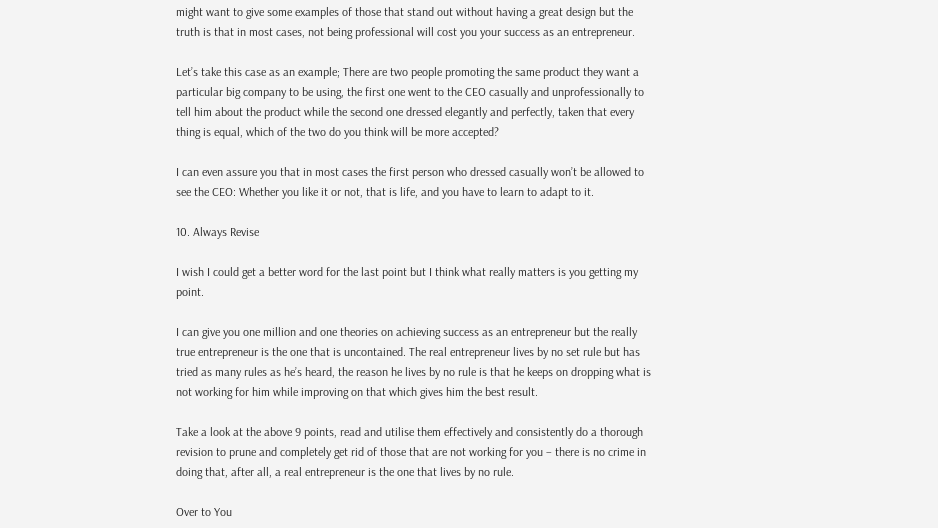might want to give some examples of those that stand out without having a great design but the truth is that in most cases, not being professional will cost you your success as an entrepreneur.

Let’s take this case as an example; There are two people promoting the same product they want a particular big company to be using, the first one went to the CEO casually and unprofessionally to tell him about the product while the second one dressed elegantly and perfectly, taken that every thing is equal, which of the two do you think will be more accepted?

I can even assure you that in most cases the first person who dressed casually won’t be allowed to see the CEO: Whether you like it or not, that is life, and you have to learn to adapt to it.

10. Always Revise

I wish I could get a better word for the last point but I think what really matters is you getting my point.

I can give you one million and one theories on achieving success as an entrepreneur but the really true entrepreneur is the one that is uncontained. The real entrepreneur lives by no set rule but has tried as many rules as he’s heard, the reason he lives by no rule is that he keeps on dropping what is not working for him while improving on that which gives him the best result.

Take a look at the above 9 points, read and utilise them effectively and consistently do a thorough revision to prune and completely get rid of those that are not working for you – there is no crime in doing that, after all, a real entrepreneur is the one that lives by no rule.

Over to You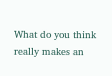What do you think really makes an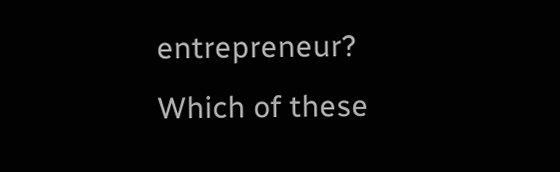entrepreneur? Which of these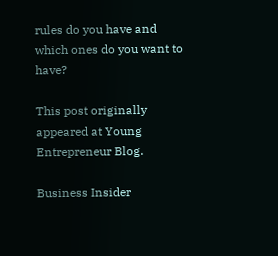rules do you have and which ones do you want to have?

This post originally appeared at Young Entrepreneur Blog.

Business Insider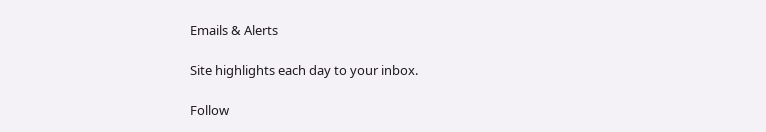Emails & Alerts

Site highlights each day to your inbox.

Follow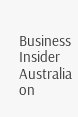Business Insider Australia on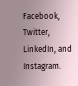Facebook, Twitter, LinkedIn, and Instagram.